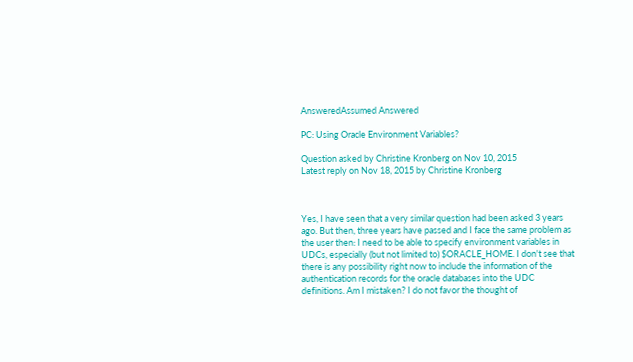AnsweredAssumed Answered

PC: Using Oracle Environment Variables?

Question asked by Christine Kronberg on Nov 10, 2015
Latest reply on Nov 18, 2015 by Christine Kronberg



Yes, I have seen that a very similar question had been asked 3 years ago. But then, three years have passed and I face the same problem as the user then: I need to be able to specify environment variables in UDCs, especially (but not limited to) $ORACLE_HOME. I don't see that there is any possibility right now to include the information of the authentication records for the oracle databases into the UDC definitions. Am I mistaken? I do not favor the thought of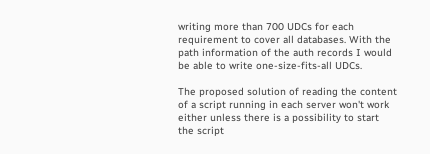writing more than 700 UDCs for each requirement to cover all databases. With the path information of the auth records I would be able to write one-size-fits-all UDCs.

The proposed solution of reading the content of a script running in each server won't work either unless there is a possibility to start the script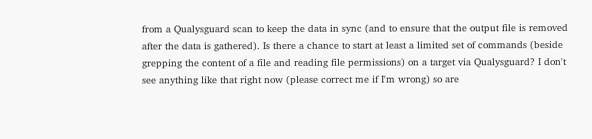from a Qualysguard scan to keep the data in sync (and to ensure that the output file is removed after the data is gathered). Is there a chance to start at least a limited set of commands (beside grepping the content of a file and reading file permissions) on a target via Qualysguard? I don't see anything like that right now (please correct me if I'm wrong) so are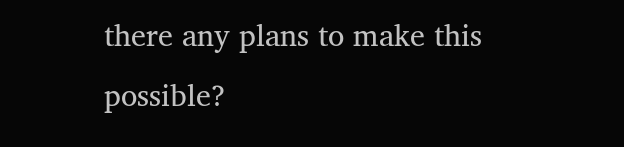there any plans to make this possible?